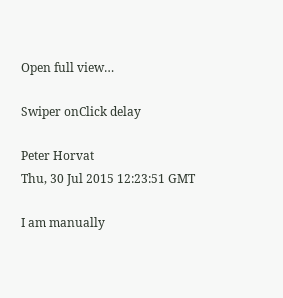Open full view…

Swiper onClick delay

Peter Horvat
Thu, 30 Jul 2015 12:23:51 GMT

I am manually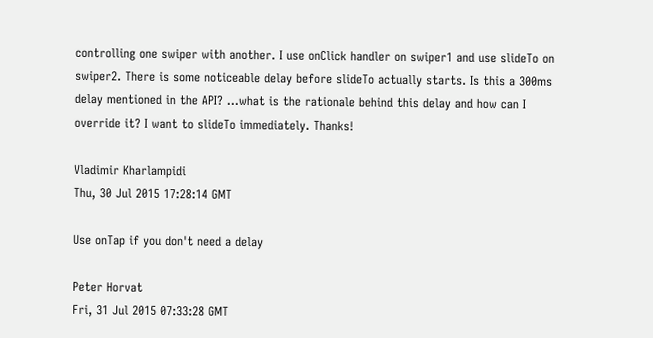controlling one swiper with another. I use onClick handler on swiper1 and use slideTo on swiper2. There is some noticeable delay before slideTo actually starts. Is this a 300ms delay mentioned in the API? ...what is the rationale behind this delay and how can I override it? I want to slideTo immediately. Thanks!

Vladimir Kharlampidi
Thu, 30 Jul 2015 17:28:14 GMT

Use onTap if you don't need a delay

Peter Horvat
Fri, 31 Jul 2015 07:33:28 GMT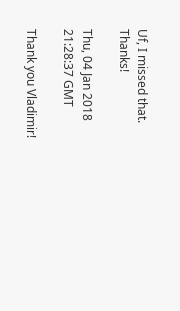Uf, I missed that. Thanks!

Thu, 04 Jan 2018 21:28:37 GMT

Thank you Vladimir!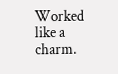Worked like a charm.